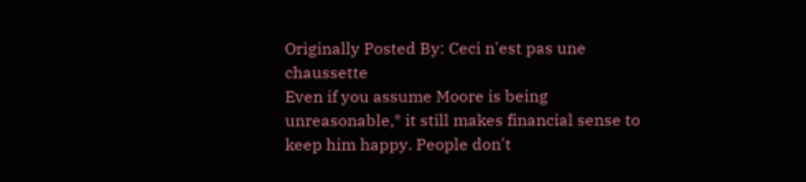Originally Posted By: Ceci n'est pas une chaussette
Even if you assume Moore is being unreasonable,* it still makes financial sense to keep him happy. People don't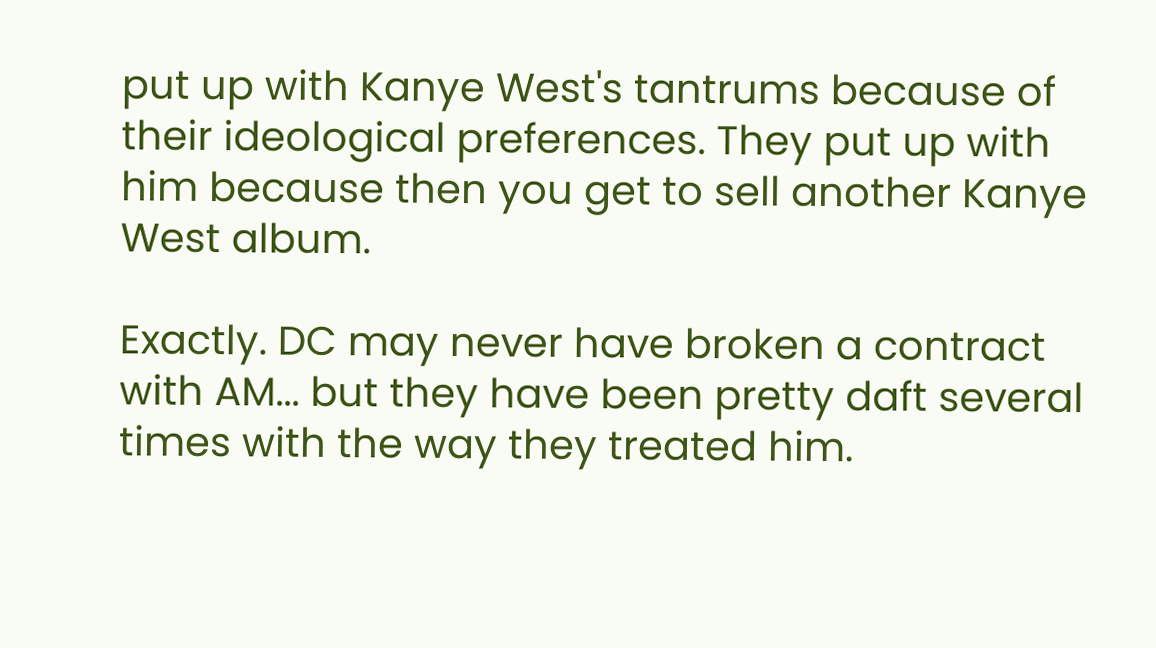put up with Kanye West's tantrums because of their ideological preferences. They put up with him because then you get to sell another Kanye West album.

Exactly. DC may never have broken a contract with AM... but they have been pretty daft several times with the way they treated him.